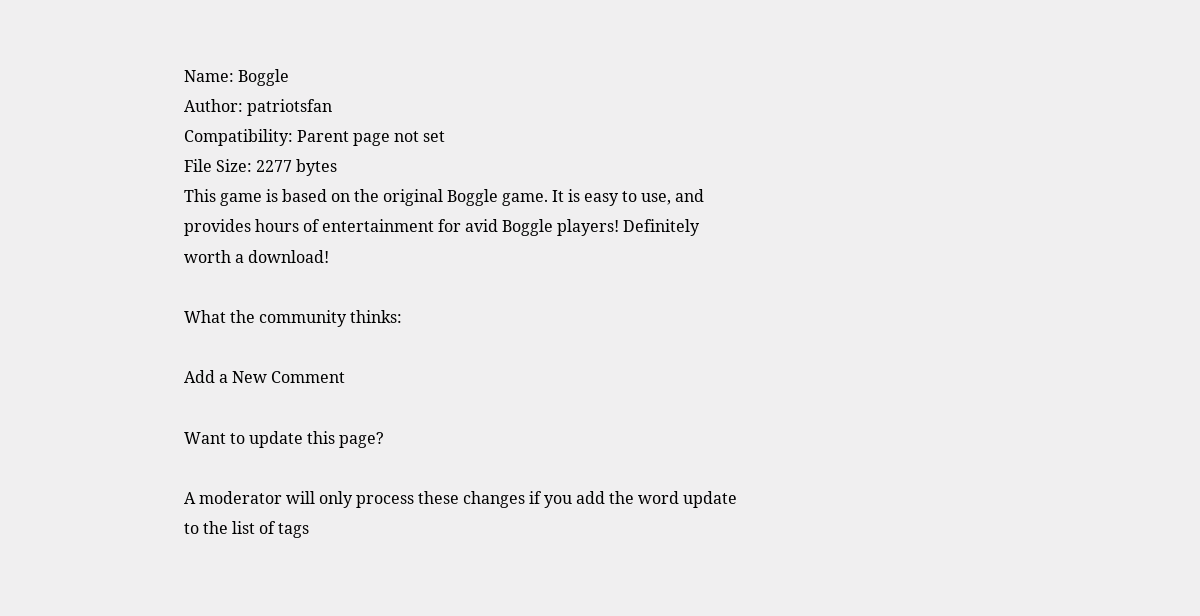Name: Boggle
Author: patriotsfan
Compatibility: Parent page not set
File Size: 2277 bytes
This game is based on the original Boggle game. It is easy to use, and provides hours of entertainment for avid Boggle players! Definitely worth a download!

What the community thinks:

Add a New Comment

Want to update this page?

A moderator will only process these changes if you add the word update to the list of tags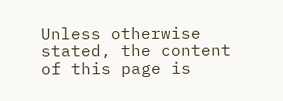Unless otherwise stated, the content of this page is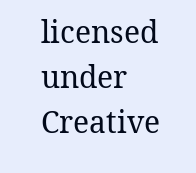licensed under Creative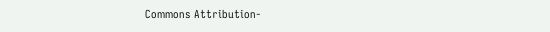Commons Attribution-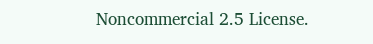Noncommercial 2.5 License.